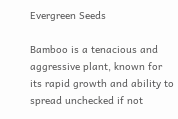Evergreen Seeds

Bamboo is a tenacious and aggressive plant, known for its rapid growth and ability to spread unchecked if not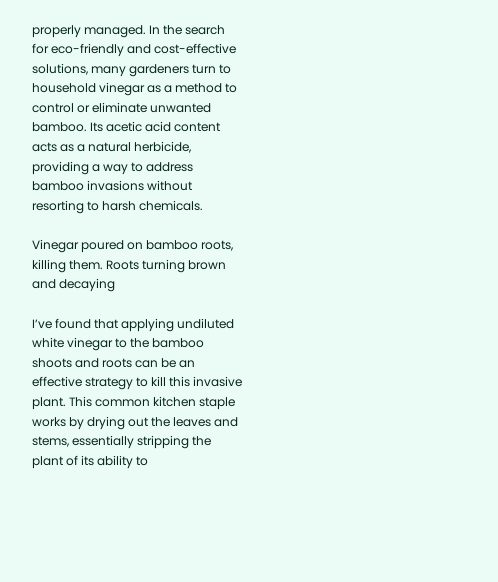properly managed. In the search for eco-friendly and cost-effective solutions, many gardeners turn to household vinegar as a method to control or eliminate unwanted bamboo. Its acetic acid content acts as a natural herbicide, providing a way to address bamboo invasions without resorting to harsh chemicals.

Vinegar poured on bamboo roots, killing them. Roots turning brown and decaying

I’ve found that applying undiluted white vinegar to the bamboo shoots and roots can be an effective strategy to kill this invasive plant. This common kitchen staple works by drying out the leaves and stems, essentially stripping the plant of its ability to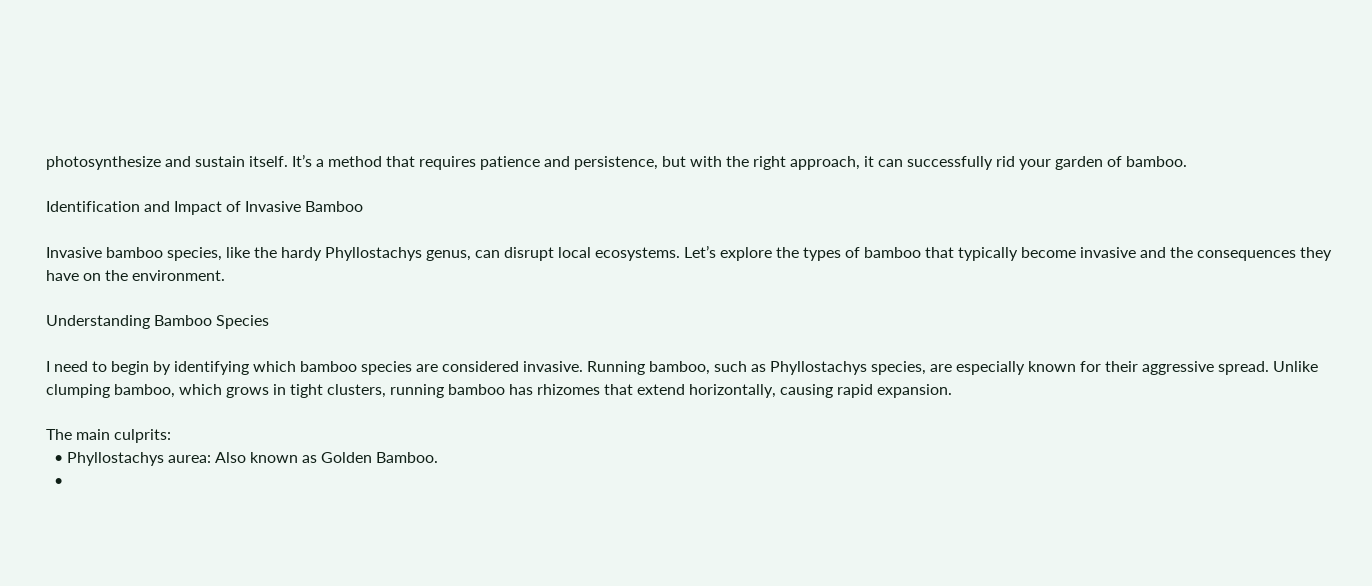photosynthesize and sustain itself. It’s a method that requires patience and persistence, but with the right approach, it can successfully rid your garden of bamboo.

Identification and Impact of Invasive Bamboo

Invasive bamboo species, like the hardy Phyllostachys genus, can disrupt local ecosystems. Let’s explore the types of bamboo that typically become invasive and the consequences they have on the environment.

Understanding Bamboo Species

I need to begin by identifying which bamboo species are considered invasive. Running bamboo, such as Phyllostachys species, are especially known for their aggressive spread. Unlike clumping bamboo, which grows in tight clusters, running bamboo has rhizomes that extend horizontally, causing rapid expansion.

The main culprits:
  • Phyllostachys aurea: Also known as Golden Bamboo.
  •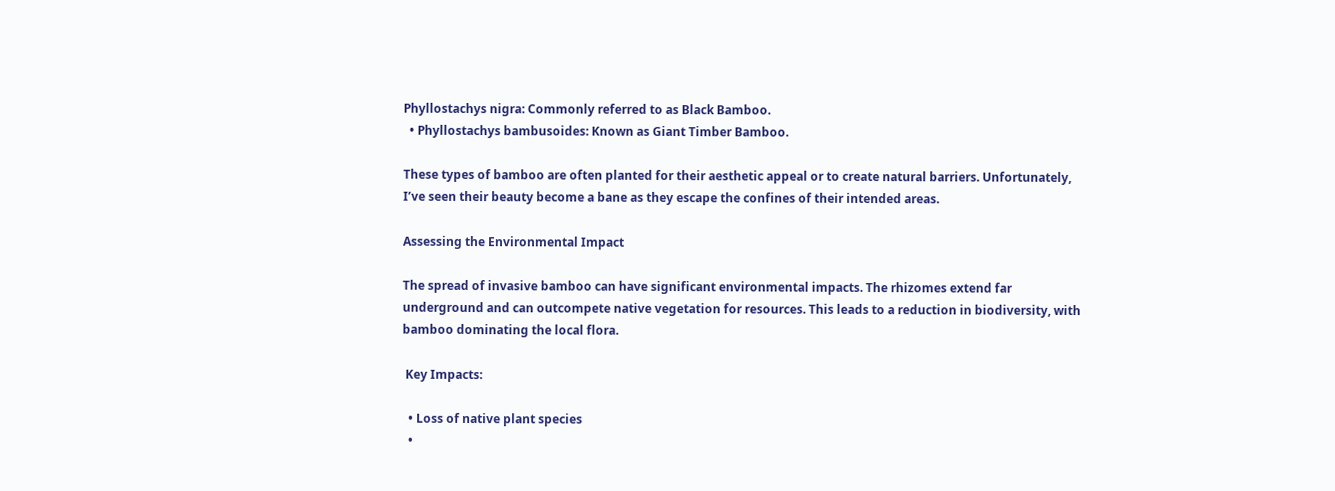Phyllostachys nigra: Commonly referred to as Black Bamboo.
  • Phyllostachys bambusoides: Known as Giant Timber Bamboo.

These types of bamboo are often planted for their aesthetic appeal or to create natural barriers. Unfortunately, I’ve seen their beauty become a bane as they escape the confines of their intended areas.

Assessing the Environmental Impact

The spread of invasive bamboo can have significant environmental impacts. The rhizomes extend far underground and can outcompete native vegetation for resources. This leads to a reduction in biodiversity, with bamboo dominating the local flora.

 Key Impacts:

  • Loss of native plant species
  •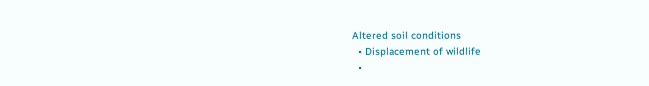Altered soil conditions
  • Displacement of wildlife
  •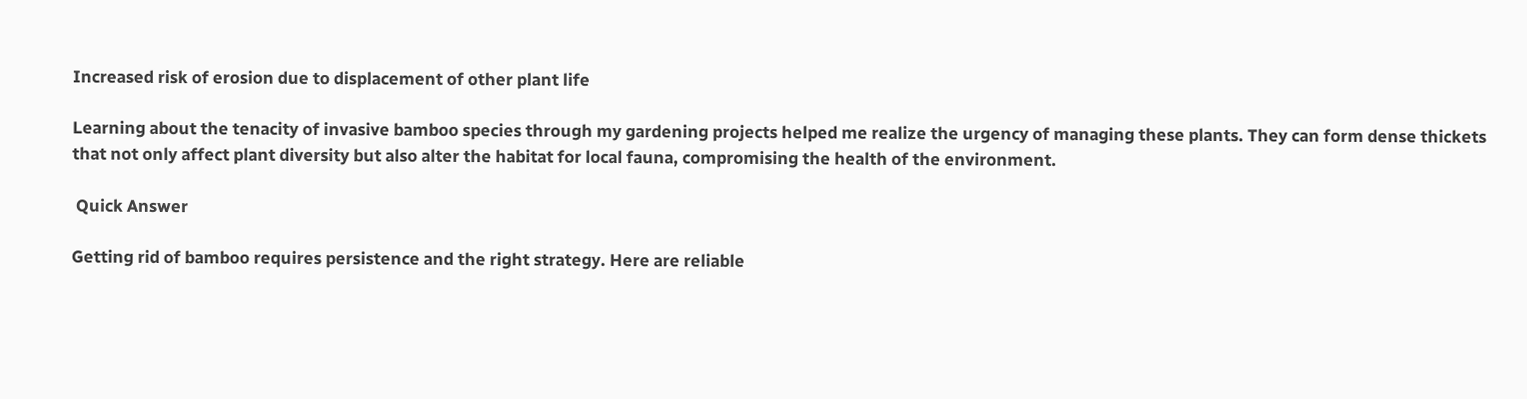Increased risk of erosion due to displacement of other plant life

Learning about the tenacity of invasive bamboo species through my gardening projects helped me realize the urgency of managing these plants. They can form dense thickets that not only affect plant diversity but also alter the habitat for local fauna, compromising the health of the environment.

 Quick Answer

Getting rid of bamboo requires persistence and the right strategy. Here are reliable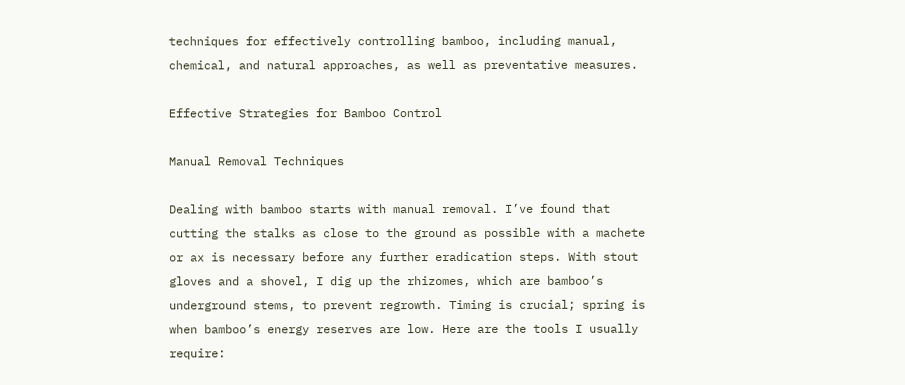techniques for effectively controlling bamboo, including manual, chemical, and natural approaches, as well as preventative measures.

Effective Strategies for Bamboo Control

Manual Removal Techniques

Dealing with bamboo starts with manual removal. I’ve found that cutting the stalks as close to the ground as possible with a machete or ax is necessary before any further eradication steps. With stout gloves and a shovel, I dig up the rhizomes, which are bamboo’s underground stems, to prevent regrowth. Timing is crucial; spring is when bamboo’s energy reserves are low. Here are the tools I usually require: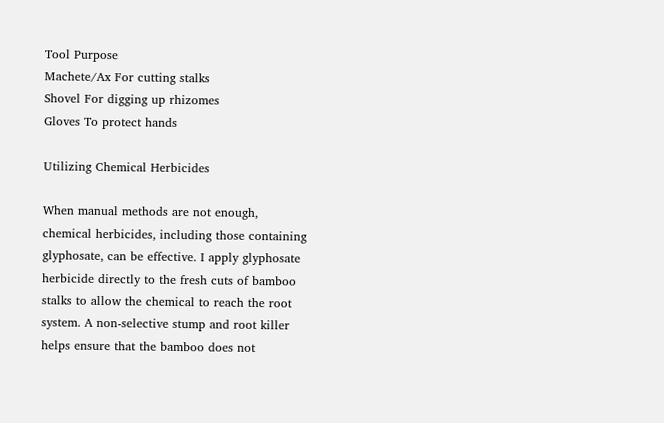Tool Purpose
Machete/Ax For cutting stalks
Shovel For digging up rhizomes
Gloves To protect hands

Utilizing Chemical Herbicides

When manual methods are not enough, chemical herbicides, including those containing glyphosate, can be effective. I apply glyphosate herbicide directly to the fresh cuts of bamboo stalks to allow the chemical to reach the root system. A non-selective stump and root killer helps ensure that the bamboo does not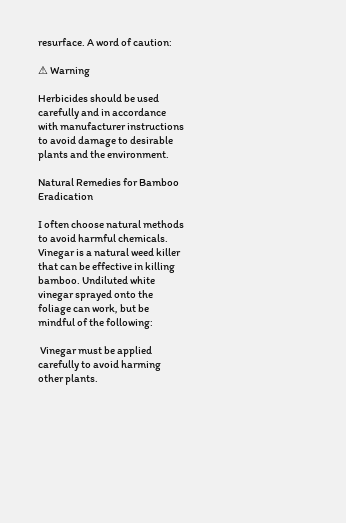resurface. A word of caution:

⚠ Warning

Herbicides should be used carefully and in accordance with manufacturer instructions to avoid damage to desirable plants and the environment.

Natural Remedies for Bamboo Eradication

I often choose natural methods to avoid harmful chemicals. Vinegar is a natural weed killer that can be effective in killing bamboo. Undiluted white vinegar sprayed onto the foliage can work, but be mindful of the following:

 Vinegar must be applied carefully to avoid harming other plants.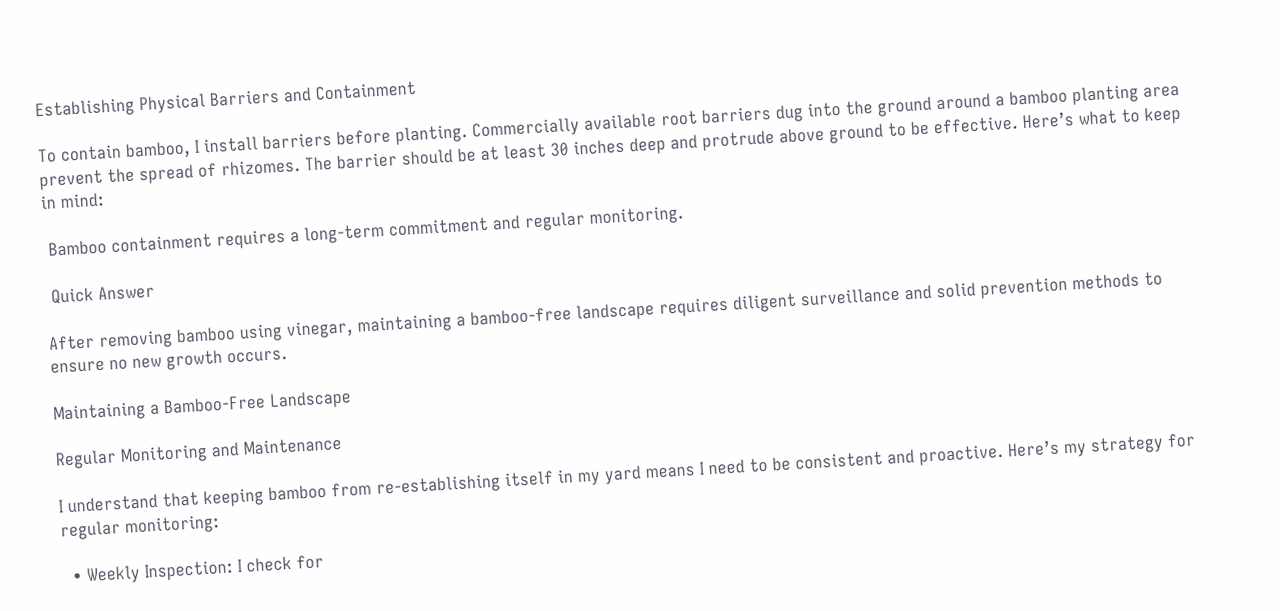Establishing Physical Barriers and Containment

To contain bamboo, I install barriers before planting. Commercially available root barriers dug into the ground around a bamboo planting area prevent the spread of rhizomes. The barrier should be at least 30 inches deep and protrude above ground to be effective. Here’s what to keep in mind:

 Bamboo containment requires a long-term commitment and regular monitoring.

 Quick Answer

After removing bamboo using vinegar, maintaining a bamboo-free landscape requires diligent surveillance and solid prevention methods to ensure no new growth occurs.

Maintaining a Bamboo-Free Landscape

Regular Monitoring and Maintenance

I understand that keeping bamboo from re-establishing itself in my yard means I need to be consistent and proactive. Here’s my strategy for regular monitoring:

  • Weekly Inspection: I check for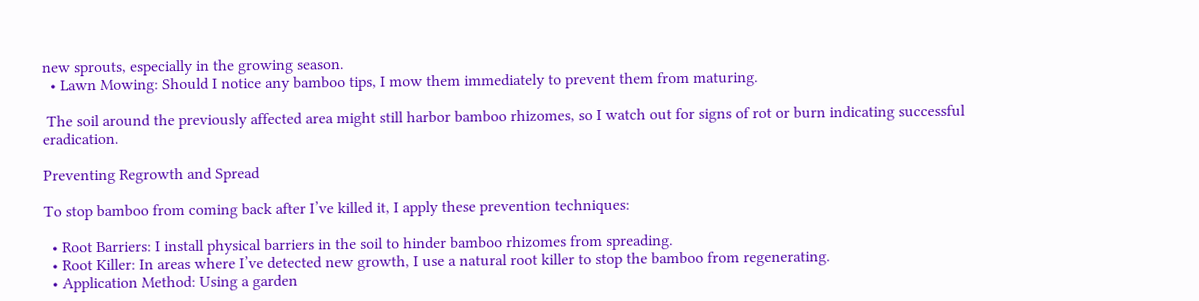new sprouts, especially in the growing season.
  • Lawn Mowing: Should I notice any bamboo tips, I mow them immediately to prevent them from maturing.

 The soil around the previously affected area might still harbor bamboo rhizomes, so I watch out for signs of rot or burn indicating successful eradication.

Preventing Regrowth and Spread

To stop bamboo from coming back after I’ve killed it, I apply these prevention techniques:

  • Root Barriers: I install physical barriers in the soil to hinder bamboo rhizomes from spreading.
  • Root Killer: In areas where I’ve detected new growth, I use a natural root killer to stop the bamboo from regenerating.
  • Application Method: Using a garden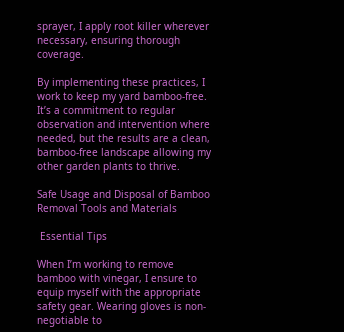sprayer, I apply root killer wherever necessary, ensuring thorough coverage.

By implementing these practices, I work to keep my yard bamboo-free. It’s a commitment to regular observation and intervention where needed, but the results are a clean, bamboo-free landscape allowing my other garden plants to thrive.

Safe Usage and Disposal of Bamboo Removal Tools and Materials

 Essential Tips

When I’m working to remove bamboo with vinegar, I ensure to equip myself with the appropriate safety gear. Wearing gloves is non-negotiable to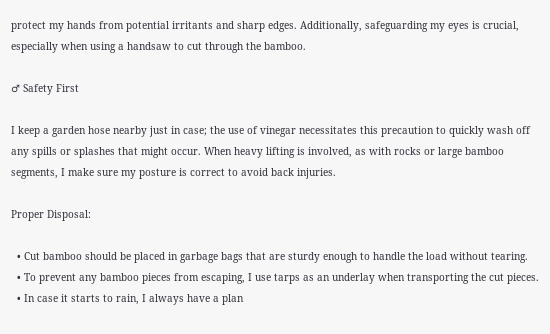protect my hands from potential irritants and sharp edges. Additionally, safeguarding my eyes is crucial, especially when using a handsaw to cut through the bamboo.

♂ Safety First

I keep a garden hose nearby just in case; the use of vinegar necessitates this precaution to quickly wash off any spills or splashes that might occur. When heavy lifting is involved, as with rocks or large bamboo segments, I make sure my posture is correct to avoid back injuries.

Proper Disposal:

  • Cut bamboo should be placed in garbage bags that are sturdy enough to handle the load without tearing.
  • To prevent any bamboo pieces from escaping, I use tarps as an underlay when transporting the cut pieces.
  • In case it starts to rain, I always have a plan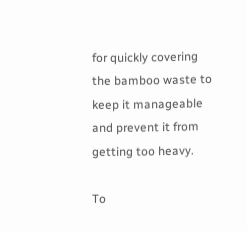for quickly covering the bamboo waste to keep it manageable and prevent it from getting too heavy.

To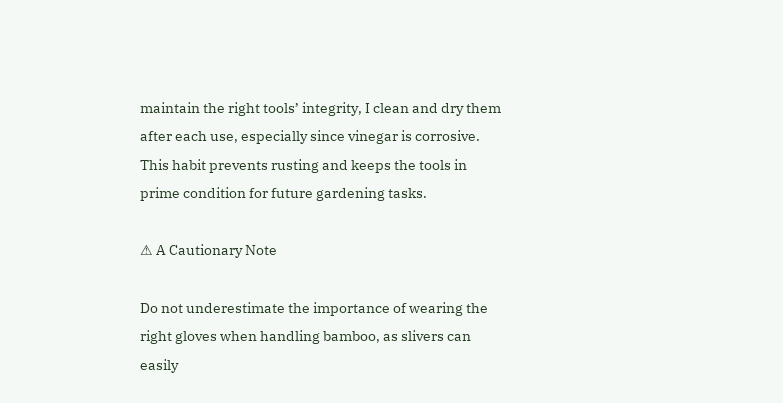maintain the right tools’ integrity, I clean and dry them after each use, especially since vinegar is corrosive. This habit prevents rusting and keeps the tools in prime condition for future gardening tasks.

⚠ A Cautionary Note

Do not underestimate the importance of wearing the right gloves when handling bamboo, as slivers can easily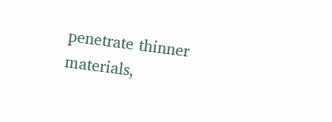penetrate thinner materials,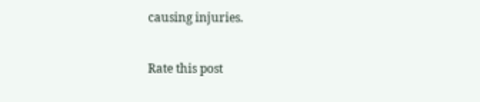causing injuries.

Rate this post